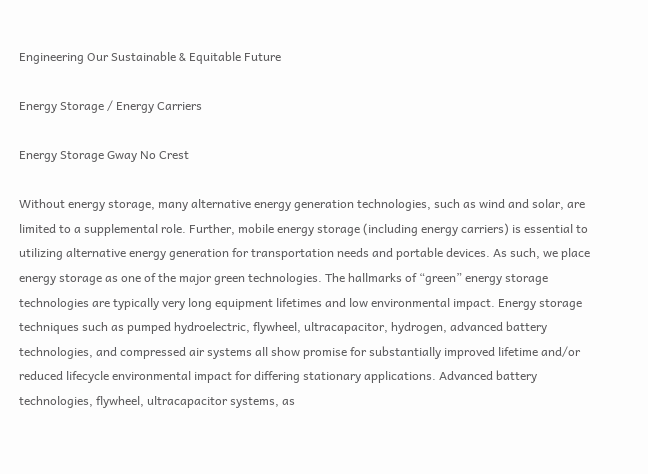Engineering Our Sustainable & Equitable Future

Energy Storage / Energy Carriers

Energy Storage Gway No Crest

Without energy storage, many alternative energy generation technologies, such as wind and solar, are limited to a supplemental role. Further, mobile energy storage (including energy carriers) is essential to utilizing alternative energy generation for transportation needs and portable devices. As such, we place energy storage as one of the major green technologies. The hallmarks of “green” energy storage technologies are typically very long equipment lifetimes and low environmental impact. Energy storage techniques such as pumped hydroelectric, flywheel, ultracapacitor, hydrogen, advanced battery technologies, and compressed air systems all show promise for substantially improved lifetime and/or reduced lifecycle environmental impact for differing stationary applications. Advanced battery technologies, flywheel, ultracapacitor systems, as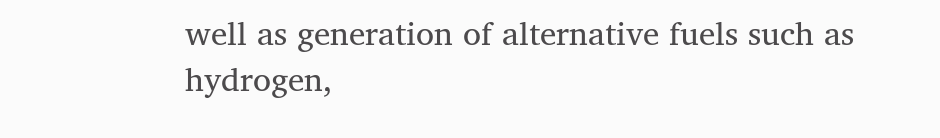well as generation of alternative fuels such as hydrogen,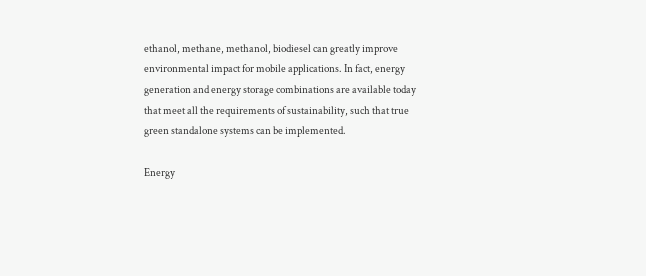ethanol, methane, methanol, biodiesel can greatly improve environmental impact for mobile applications. In fact, energy generation and energy storage combinations are available today that meet all the requirements of sustainability, such that true green standalone systems can be implemented.

Energy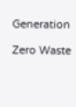Generation

Zero Waste